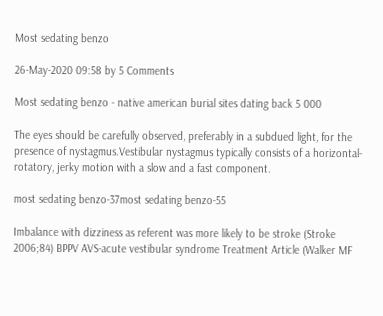Most sedating benzo

26-May-2020 09:58 by 5 Comments

Most sedating benzo - native american burial sites dating back 5 000

The eyes should be carefully observed, preferably in a subdued light, for the presence of nystagmus.Vestibular nystagmus typically consists of a horizontal-rotatory, jerky motion with a slow and a fast component.

most sedating benzo-37most sedating benzo-55

Imbalance with dizziness as referent was more likely to be stroke (Stroke 2006;84) BPPV AVS-acute vestibular syndrome Treatment Article (Walker MF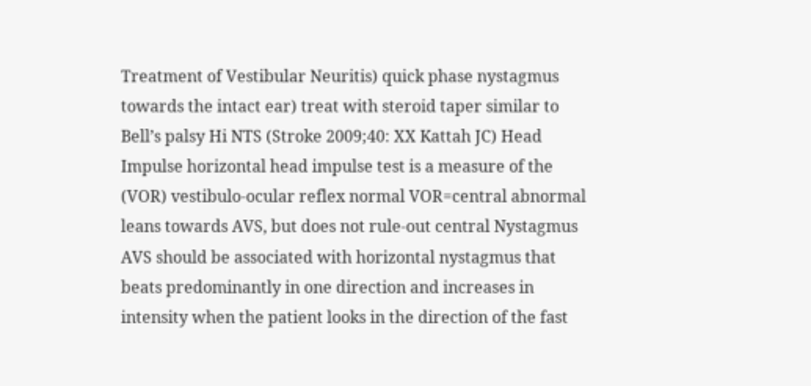Treatment of Vestibular Neuritis) quick phase nystagmus towards the intact ear) treat with steroid taper similar to Bell’s palsy Hi NTS (Stroke 2009;40: XX Kattah JC) Head Impulse horizontal head impulse test is a measure of the (VOR) vestibulo-ocular reflex normal VOR=central abnormal leans towards AVS, but does not rule-out central Nystagmus AVS should be associated with horizontal nystagmus that beats predominantly in one direction and increases in intensity when the patient looks in the direction of the fast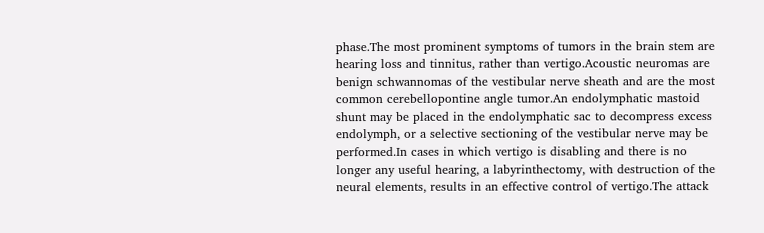phase.The most prominent symptoms of tumors in the brain stem are hearing loss and tinnitus, rather than vertigo.Acoustic neuromas are benign schwannomas of the vestibular nerve sheath and are the most common cerebellopontine angle tumor.An endolymphatic mastoid shunt may be placed in the endolymphatic sac to decompress excess endolymph, or a selective sectioning of the vestibular nerve may be performed.In cases in which vertigo is disabling and there is no longer any useful hearing, a labyrinthectomy, with destruction of the neural elements, results in an effective control of vertigo.The attack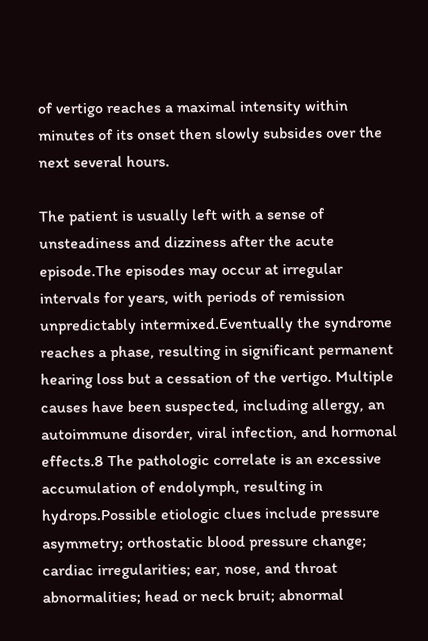of vertigo reaches a maximal intensity within minutes of its onset then slowly subsides over the next several hours.

The patient is usually left with a sense of unsteadiness and dizziness after the acute episode.The episodes may occur at irregular intervals for years, with periods of remission unpredictably intermixed.Eventually the syndrome reaches a phase, resulting in significant permanent hearing loss but a cessation of the vertigo. Multiple causes have been suspected, including allergy, an autoimmune disorder, viral infection, and hormonal effects.8 The pathologic correlate is an excessive accumulation of endolymph, resulting in hydrops.Possible etiologic clues include pressure asymmetry; orthostatic blood pressure change; cardiac irregularities; ear, nose, and throat abnormalities; head or neck bruit; abnormal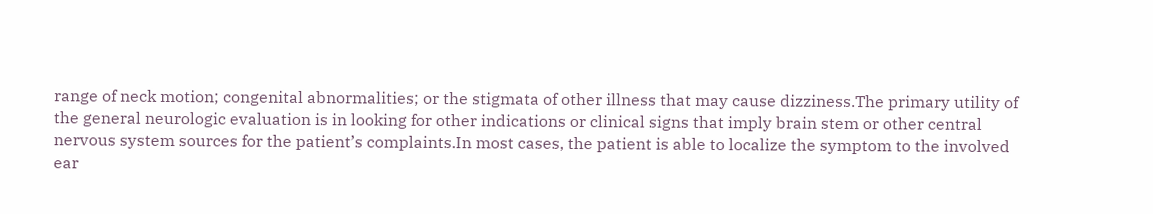range of neck motion; congenital abnormalities; or the stigmata of other illness that may cause dizziness.The primary utility of the general neurologic evaluation is in looking for other indications or clinical signs that imply brain stem or other central nervous system sources for the patient’s complaints.In most cases, the patient is able to localize the symptom to the involved ear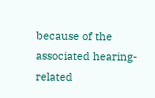because of the associated hearing-related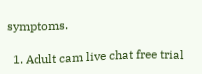symptoms.

  1. Adult cam live chat free trial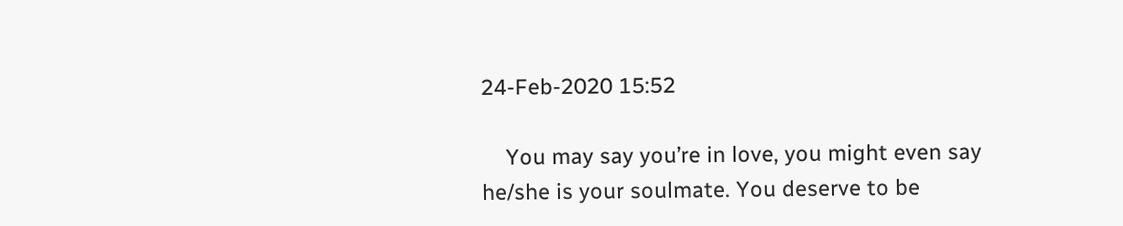24-Feb-2020 15:52

    You may say you’re in love, you might even say he/she is your soulmate. You deserve to be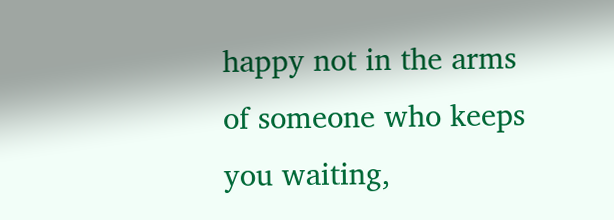happy not in the arms of someone who keeps you waiting,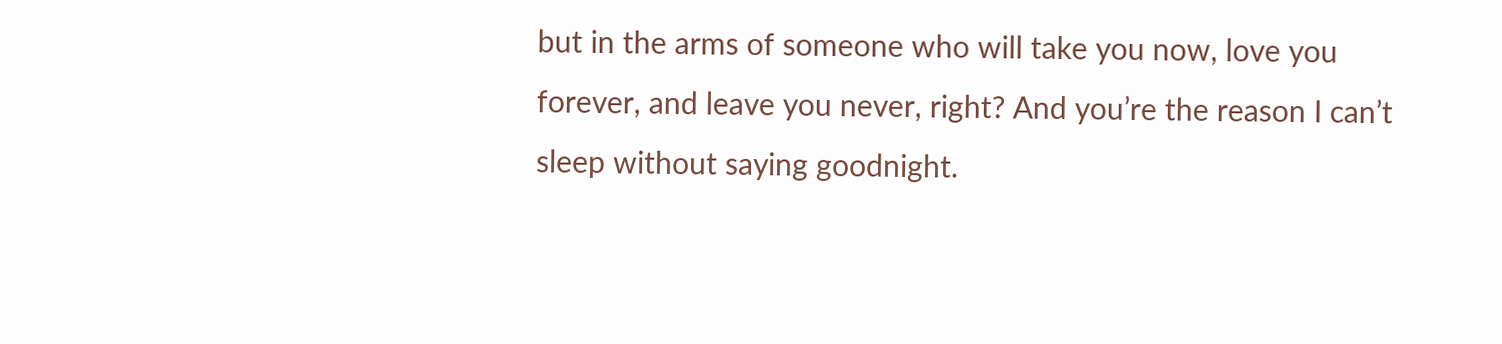but in the arms of someone who will take you now, love you forever, and leave you never, right? And you’re the reason I can’t sleep without saying goodnight.